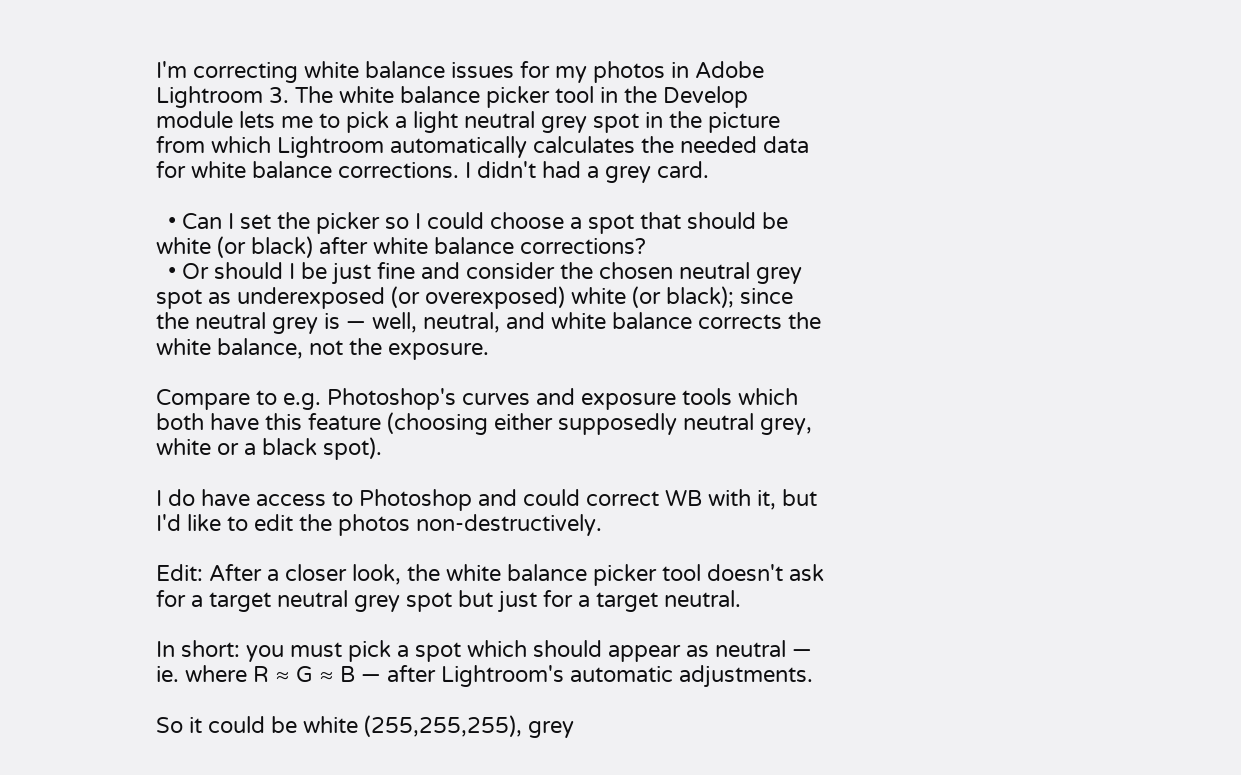I'm correcting white balance issues for my photos in Adobe Lightroom 3. The white balance picker tool in the Develop module lets me to pick a light neutral grey spot in the picture from which Lightroom automatically calculates the needed data for white balance corrections. I didn't had a grey card.

  • Can I set the picker so I could choose a spot that should be white (or black) after white balance corrections?
  • Or should I be just fine and consider the chosen neutral grey spot as underexposed (or overexposed) white (or black); since the neutral grey is — well, neutral, and white balance corrects the white balance, not the exposure.

Compare to e.g. Photoshop's curves and exposure tools which both have this feature (choosing either supposedly neutral grey, white or a black spot).

I do have access to Photoshop and could correct WB with it, but I'd like to edit the photos non-destructively.

Edit: After a closer look, the white balance picker tool doesn't ask for a target neutral grey spot but just for a target neutral.

In short: you must pick a spot which should appear as neutral — ie. where R ≈ G ≈ B — after Lightroom's automatic adjustments.

So it could be white (255,255,255), grey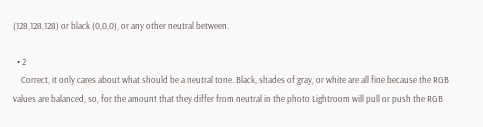(128,128,128) or black (0,0,0), or any other neutral between.

  • 2
    Correct, it only cares about what should be a neutral tone. Black, shades of gray, or white are all fine because the RGB values are balanced, so, for the amount that they differ from neutral in the photo Lightroom will pull or push the RGB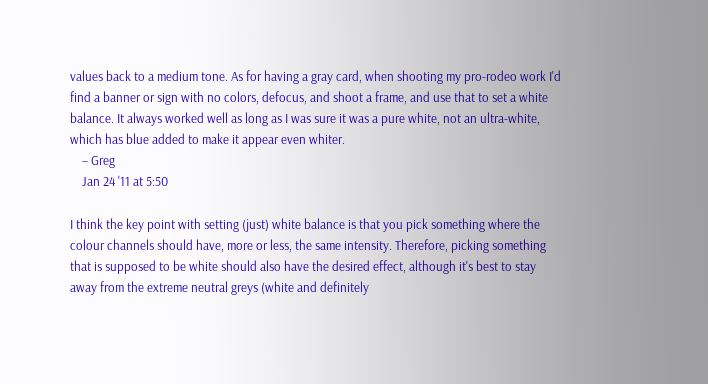values back to a medium tone. As for having a gray card, when shooting my pro-rodeo work I'd find a banner or sign with no colors, defocus, and shoot a frame, and use that to set a white balance. It always worked well as long as I was sure it was a pure white, not an ultra-white, which has blue added to make it appear even whiter.
    – Greg
    Jan 24 '11 at 5:50

I think the key point with setting (just) white balance is that you pick something where the colour channels should have, more or less, the same intensity. Therefore, picking something that is supposed to be white should also have the desired effect, although it's best to stay away from the extreme neutral greys (white and definitely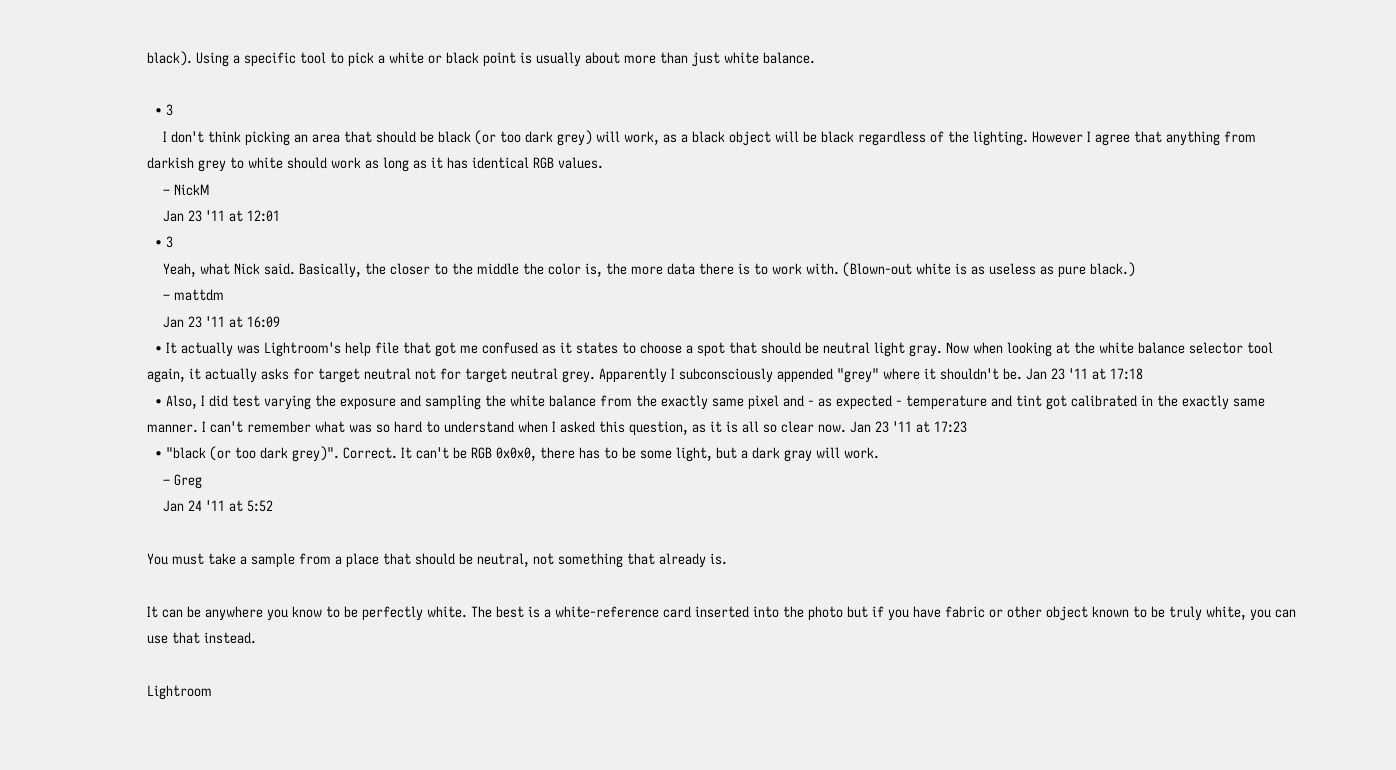black). Using a specific tool to pick a white or black point is usually about more than just white balance.

  • 3
    I don't think picking an area that should be black (or too dark grey) will work, as a black object will be black regardless of the lighting. However I agree that anything from darkish grey to white should work as long as it has identical RGB values.
    – NickM
    Jan 23 '11 at 12:01
  • 3
    Yeah, what Nick said. Basically, the closer to the middle the color is, the more data there is to work with. (Blown-out white is as useless as pure black.)
    – mattdm
    Jan 23 '11 at 16:09
  • It actually was Lightroom's help file that got me confused as it states to choose a spot that should be neutral light gray. Now when looking at the white balance selector tool again, it actually asks for target neutral not for target neutral grey. Apparently I subconsciously appended "grey" where it shouldn't be. Jan 23 '11 at 17:18
  • Also, I did test varying the exposure and sampling the white balance from the exactly same pixel and - as expected - temperature and tint got calibrated in the exactly same manner. I can't remember what was so hard to understand when I asked this question, as it is all so clear now. Jan 23 '11 at 17:23
  • "black (or too dark grey)". Correct. It can't be RGB 0x0x0, there has to be some light, but a dark gray will work.
    – Greg
    Jan 24 '11 at 5:52

You must take a sample from a place that should be neutral, not something that already is.

It can be anywhere you know to be perfectly white. The best is a white-reference card inserted into the photo but if you have fabric or other object known to be truly white, you can use that instead.

Lightroom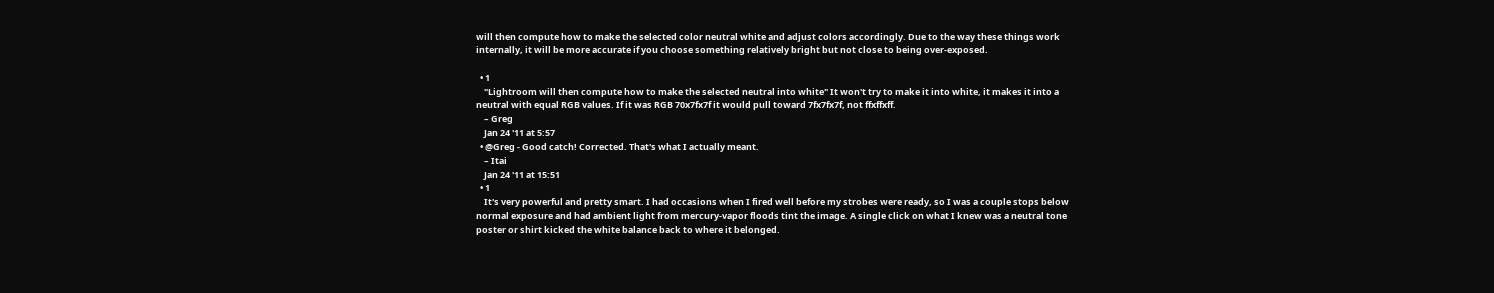will then compute how to make the selected color neutral white and adjust colors accordingly. Due to the way these things work internally, it will be more accurate if you choose something relatively bright but not close to being over-exposed.

  • 1
    "Lightroom will then compute how to make the selected neutral into white" It won't try to make it into white, it makes it into a neutral with equal RGB values. If it was RGB 70x7fx7f it would pull toward 7fx7fx7f, not ffxffxff.
    – Greg
    Jan 24 '11 at 5:57
  • @Greg - Good catch! Corrected. That's what I actually meant.
    – Itai
    Jan 24 '11 at 15:51
  • 1
    It's very powerful and pretty smart. I had occasions when I fired well before my strobes were ready, so I was a couple stops below normal exposure and had ambient light from mercury-vapor floods tint the image. A single click on what I knew was a neutral tone poster or shirt kicked the white balance back to where it belonged.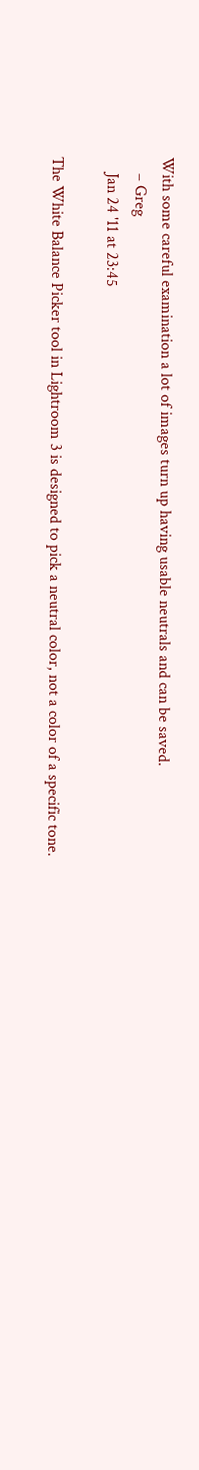With some careful examination a lot of images turn up having usable neutrals and can be saved.
    – Greg
    Jan 24 '11 at 23:45

The White Balance Picker tool in Lightroom 3 is designed to pick a neutral color, not a color of a specific tone.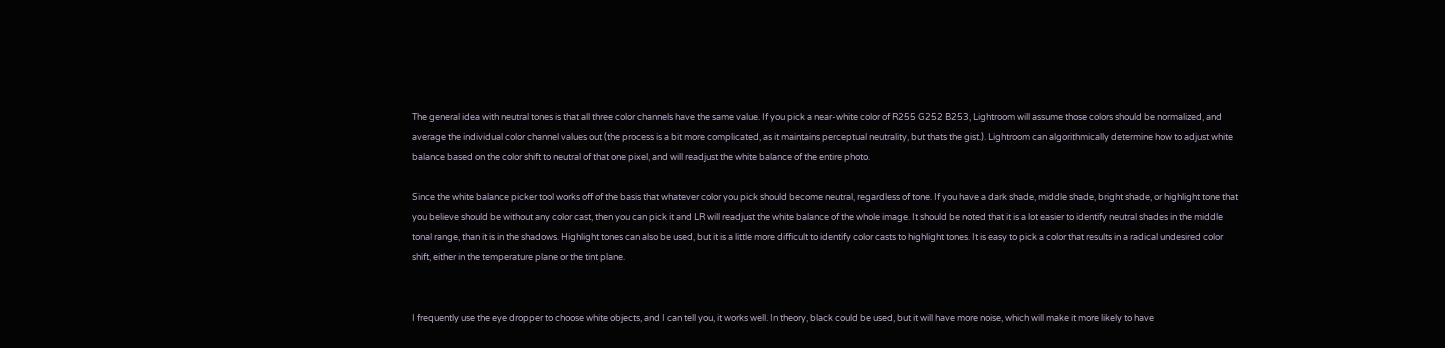The general idea with neutral tones is that all three color channels have the same value. If you pick a near-white color of R255 G252 B253, Lightroom will assume those colors should be normalized, and average the individual color channel values out (the process is a bit more complicated, as it maintains perceptual neutrality, but thats the gist.). Lightroom can algorithmically determine how to adjust white balance based on the color shift to neutral of that one pixel, and will readjust the white balance of the entire photo.

Since the white balance picker tool works off of the basis that whatever color you pick should become neutral, regardless of tone. If you have a dark shade, middle shade, bright shade, or highlight tone that you believe should be without any color cast, then you can pick it and LR will readjust the white balance of the whole image. It should be noted that it is a lot easier to identify neutral shades in the middle tonal range, than it is in the shadows. Highlight tones can also be used, but it is a little more difficult to identify color casts to highlight tones. It is easy to pick a color that results in a radical undesired color shift, either in the temperature plane or the tint plane.


I frequently use the eye dropper to choose white objects, and I can tell you, it works well. In theory, black could be used, but it will have more noise, which will make it more likely to have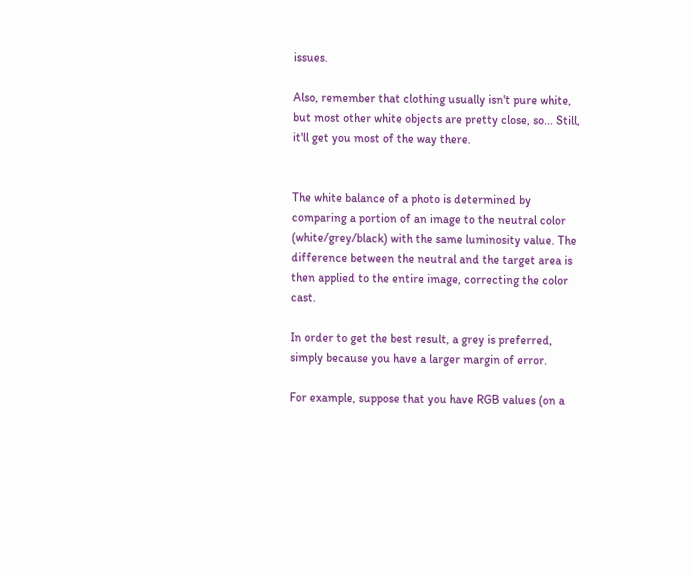issues.

Also, remember that clothing usually isn't pure white, but most other white objects are pretty close, so... Still, it'll get you most of the way there.


The white balance of a photo is determined by comparing a portion of an image to the neutral color (white/grey/black) with the same luminosity value. The difference between the neutral and the target area is then applied to the entire image, correcting the color cast.

In order to get the best result, a grey is preferred, simply because you have a larger margin of error.

For example, suppose that you have RGB values (on a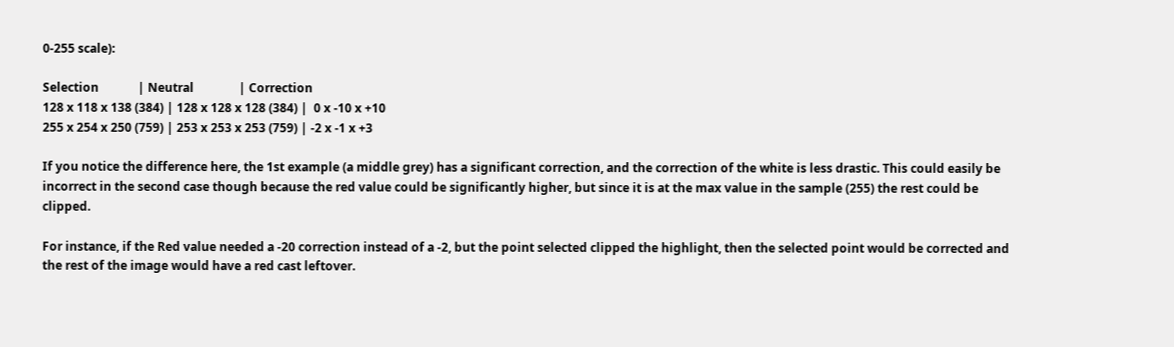0-255 scale):

Selection             | Neutral               | Correction
128 x 118 x 138 (384) | 128 x 128 x 128 (384) |  0 x -10 x +10
255 x 254 x 250 (759) | 253 x 253 x 253 (759) | -2 x -1 x +3

If you notice the difference here, the 1st example (a middle grey) has a significant correction, and the correction of the white is less drastic. This could easily be incorrect in the second case though because the red value could be significantly higher, but since it is at the max value in the sample (255) the rest could be clipped.

For instance, if the Red value needed a -20 correction instead of a -2, but the point selected clipped the highlight, then the selected point would be corrected and the rest of the image would have a red cast leftover.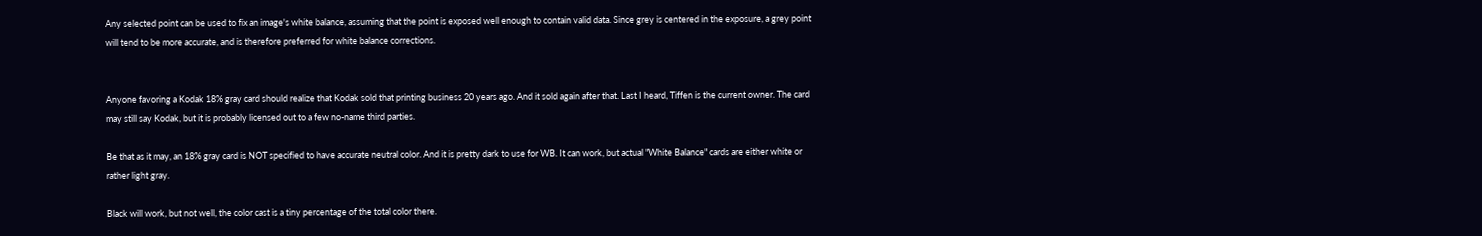Any selected point can be used to fix an image's white balance, assuming that the point is exposed well enough to contain valid data. Since grey is centered in the exposure, a grey point will tend to be more accurate, and is therefore preferred for white balance corrections.


Anyone favoring a Kodak 18% gray card should realize that Kodak sold that printing business 20 years ago. And it sold again after that. Last I heard, Tiffen is the current owner. The card may still say Kodak, but it is probably licensed out to a few no-name third parties.

Be that as it may, an 18% gray card is NOT specified to have accurate neutral color. And it is pretty dark to use for WB. It can work, but actual "White Balance" cards are either white or rather light gray.

Black will work, but not well, the color cast is a tiny percentage of the total color there.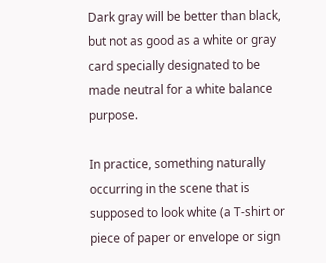Dark gray will be better than black, but not as good as a white or gray card specially designated to be made neutral for a white balance purpose.

In practice, something naturally occurring in the scene that is supposed to look white (a T-shirt or piece of paper or envelope or sign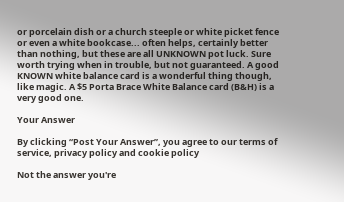or porcelain dish or a church steeple or white picket fence or even a white bookcase... often helps, certainly better than nothing, but these are all UNKNOWN pot luck. Sure worth trying when in trouble, but not guaranteed. A good KNOWN white balance card is a wonderful thing though, like magic. A $5 Porta Brace White Balance card (B&H) is a very good one.

Your Answer

By clicking “Post Your Answer”, you agree to our terms of service, privacy policy and cookie policy

Not the answer you're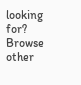looking for? Browse other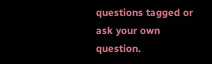questions tagged or ask your own question.